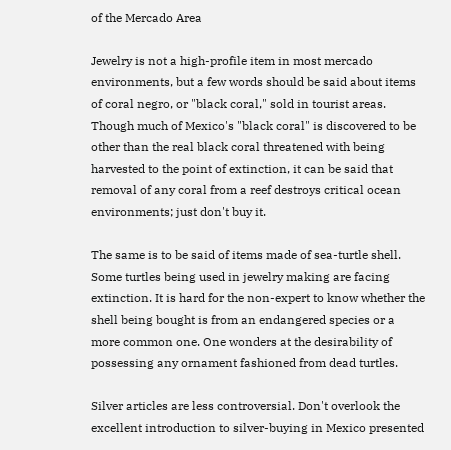of the Mercado Area

Jewelry is not a high-profile item in most mercado environments, but a few words should be said about items of coral negro, or "black coral," sold in tourist areas. Though much of Mexico's "black coral" is discovered to be other than the real black coral threatened with being harvested to the point of extinction, it can be said that removal of any coral from a reef destroys critical ocean environments; just don't buy it.

The same is to be said of items made of sea-turtle shell. Some turtles being used in jewelry making are facing extinction. It is hard for the non-expert to know whether the shell being bought is from an endangered species or a more common one. One wonders at the desirability of possessing any ornament fashioned from dead turtles.

Silver articles are less controversial. Don't overlook the excellent introduction to silver-buying in Mexico presented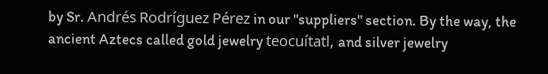by Sr. Andrés Rodríguez Pérez in our "suppliers" section. By the way, the ancient Aztecs called gold jewelry teocuítatl, and silver jewelry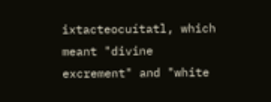ixtacteocuítatl, which meant "divine excrement" and "white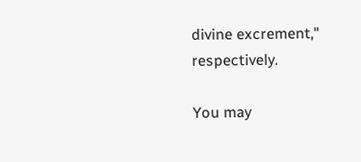divine excrement," respectively.

You may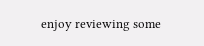enjoy reviewing some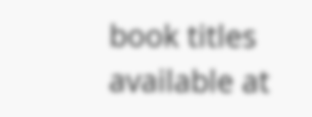book titles available at